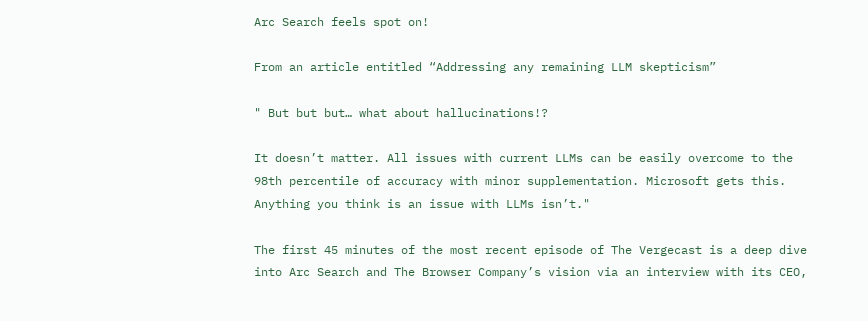Arc Search feels spot on!

From an article entitled “Addressing any remaining LLM skepticism”

" But but but… what about hallucinations!?

It doesn’t matter. All issues with current LLMs can be easily overcome to the 98th percentile of accuracy with minor supplementation. Microsoft gets this. Anything you think is an issue with LLMs isn’t."

The first 45 minutes of the most recent episode of The Vergecast is a deep dive into Arc Search and The Browser Company’s vision via an interview with its CEO,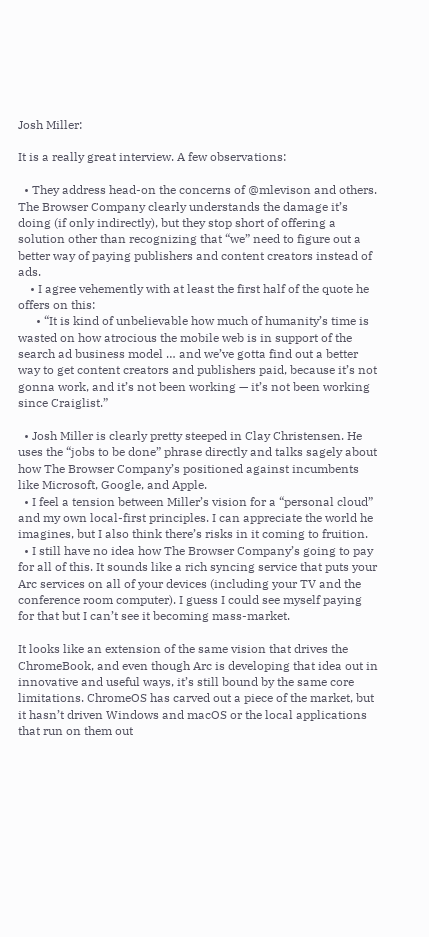Josh Miller:

It is a really great interview. A few observations:

  • They address head-on the concerns of @mlevison and others. The Browser Company clearly understands the damage it’s doing (if only indirectly), but they stop short of offering a solution other than recognizing that “we” need to figure out a better way of paying publishers and content creators instead of ads.
    • I agree vehemently with at least the first half of the quote he offers on this:
      • “It is kind of unbelievable how much of humanity’s time is wasted on how atrocious the mobile web is in support of the search ad business model … and we’ve gotta find out a better way to get content creators and publishers paid, because it’s not gonna work, and it’s not been working — it’s not been working since Craiglist.”

  • Josh Miller is clearly pretty steeped in Clay Christensen. He uses the “jobs to be done” phrase directly and talks sagely about how The Browser Company’s positioned against incumbents like Microsoft, Google, and Apple.
  • I feel a tension between Miller’s vision for a “personal cloud” and my own local-first principles. I can appreciate the world he imagines, but I also think there’s risks in it coming to fruition.
  • I still have no idea how The Browser Company’s going to pay for all of this. It sounds like a rich syncing service that puts your Arc services on all of your devices (including your TV and the conference room computer). I guess I could see myself paying for that but I can’t see it becoming mass-market.

It looks like an extension of the same vision that drives the ChromeBook, and even though Arc is developing that idea out in innovative and useful ways, it’s still bound by the same core limitations. ChromeOS has carved out a piece of the market, but it hasn’t driven Windows and macOS or the local applications that run on them out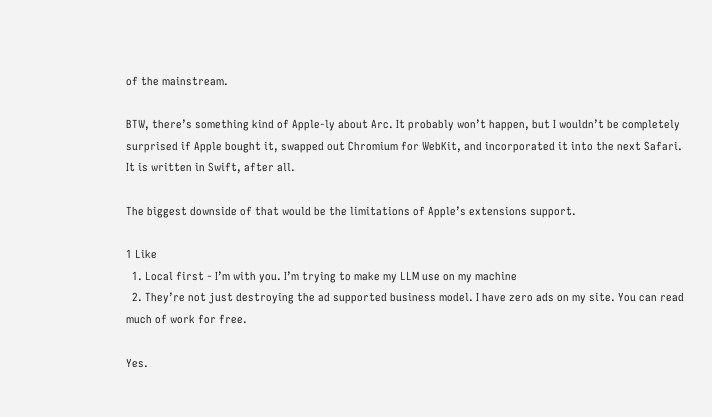of the mainstream.

BTW, there’s something kind of Apple-ly about Arc. It probably won’t happen, but I wouldn’t be completely surprised if Apple bought it, swapped out Chromium for WebKit, and incorporated it into the next Safari. It is written in Swift, after all.

The biggest downside of that would be the limitations of Apple’s extensions support.

1 Like
  1. Local first - I’m with you. I’m trying to make my LLM use on my machine
  2. They’re not just destroying the ad supported business model. I have zero ads on my site. You can read much of work for free.

Yes.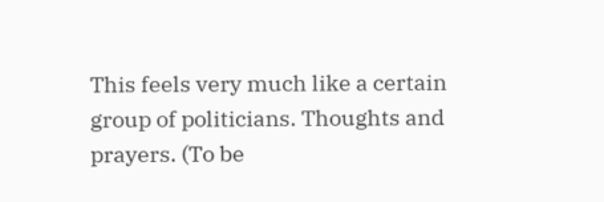This feels very much like a certain group of politicians. Thoughts and prayers. (To be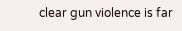clear gun violence is far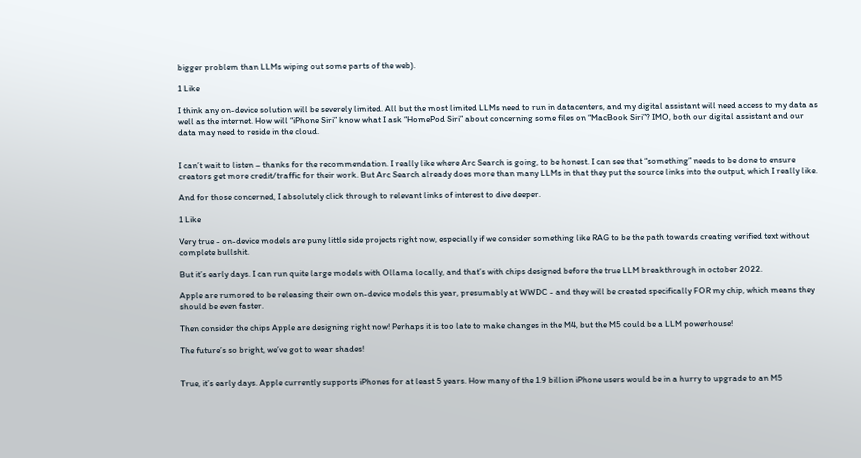bigger problem than LLMs wiping out some parts of the web).

1 Like

I think any on-device solution will be severely limited. All but the most limited LLMs need to run in datacenters, and my digital assistant will need access to my data as well as the internet. How will “iPhone Siri” know what I ask “HomePod Siri” about concerning some files on “MacBook Siri”? IMO, both our digital assistant and our data may need to reside in the cloud.


I can’t wait to listen – thanks for the recommendation. I really like where Arc Search is going, to be honest. I can see that “something” needs to be done to ensure creators get more credit/traffic for their work. But Arc Search already does more than many LLMs in that they put the source links into the output, which I really like.

And for those concerned, I absolutely click through to relevant links of interest to dive deeper.

1 Like

Very true - on-device models are puny little side projects right now, especially if we consider something like RAG to be the path towards creating verified text without complete bullshit.

But it’s early days. I can run quite large models with Ollama locally, and that’s with chips designed before the true LLM breakthrough in october 2022.

Apple are rumored to be releasing their own on-device models this year, presumably at WWDC - and they will be created specifically FOR my chip, which means they should be even faster.

Then consider the chips Apple are designing right now! Perhaps it is too late to make changes in the M4, but the M5 could be a LLM powerhouse!

The future’s so bright, we’ve got to wear shades!


True, it’s early days. Apple currently supports iPhones for at least 5 years. How many of the 1.9 billion iPhone users would be in a hurry to upgrade to an M5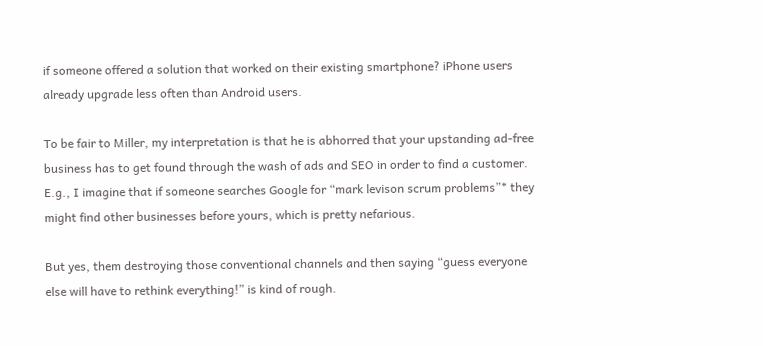if someone offered a solution that worked on their existing smartphone? iPhone users already upgrade less often than Android users.

To be fair to Miller, my interpretation is that he is abhorred that your upstanding ad-free business has to get found through the wash of ads and SEO in order to find a customer. E.g., I imagine that if someone searches Google for “mark levison scrum problems”* they might find other businesses before yours, which is pretty nefarious.

But yes, them destroying those conventional channels and then saying “guess everyone else will have to rethink everything!” is kind of rough.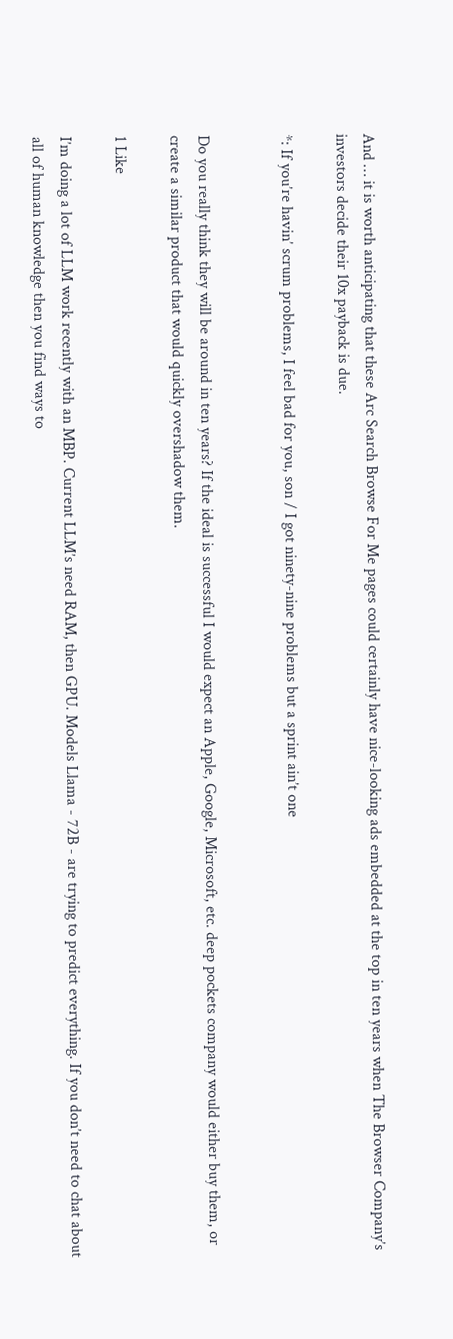And … it is worth anticipating that these Arc Search Browse For Me pages could certainly have nice-looking ads embedded at the top in ten years when The Browser Company’s investors decide their 10x payback is due.

*: If you’re havin’ scrum problems, I feel bad for you, son / I got ninety-nine problems but a sprint ain’t one


Do you really think they will be around in ten years? If the ideal is successful I would expect an Apple, Google, Microsoft, etc. deep pockets company would either buy them, or create a similar product that would quickly overshadow them.

1 Like

I’m doing a lot of LLM work recently with an MBP. Current LLM’s need RAM, then GPU. Models Llama - 72B - are trying to predict everything. If you don’t need to chat about all of human knowledge then you find ways to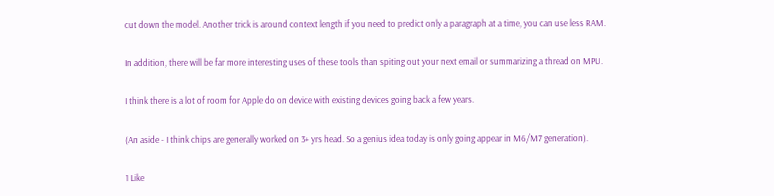cut down the model. Another trick is around context length if you need to predict only a paragraph at a time, you can use less RAM.

In addition, there will be far more interesting uses of these tools than spiting out your next email or summarizing a thread on MPU.

I think there is a lot of room for Apple do on device with existing devices going back a few years.

(An aside - I think chips are generally worked on 3+ yrs head. So a genius idea today is only going appear in M6/M7 generation).

1 Like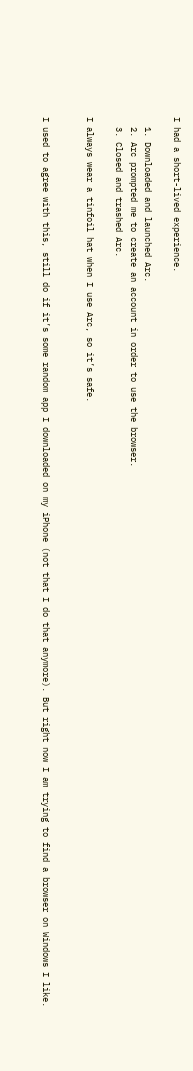I had a short-lived experience.

  1. Downloaded and launched Arc.
  2. Arc prompted me to create an account in order to use the browser.
  3. Closed and trashed Arc.

I always wear a tinfoil hat when I use Arc, so it’s safe.


I used to agree with this, still do if it’s some random app I downloaded on my iPhone (not that I do that anymore). But right now I am trying to find a browser on Windows I like.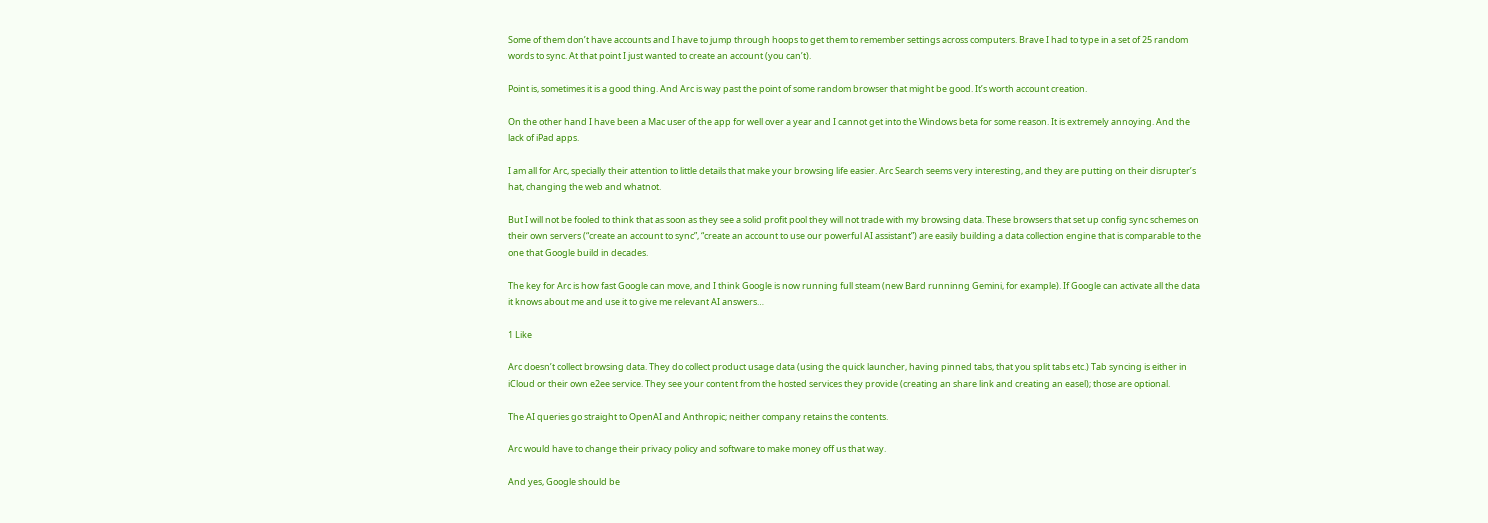Some of them don’t have accounts and I have to jump through hoops to get them to remember settings across computers. Brave I had to type in a set of 25 random words to sync. At that point I just wanted to create an account (you can’t).

Point is, sometimes it is a good thing. And Arc is way past the point of some random browser that might be good. It’s worth account creation.

On the other hand I have been a Mac user of the app for well over a year and I cannot get into the Windows beta for some reason. It is extremely annoying. And the lack of iPad apps.

I am all for Arc, specially their attention to little details that make your browsing life easier. Arc Search seems very interesting, and they are putting on their disrupter’s hat, changing the web and whatnot.

But I will not be fooled to think that as soon as they see a solid profit pool they will not trade with my browsing data. These browsers that set up config sync schemes on their own servers (“create an account to sync”, “create an account to use our powerful AI assistant”) are easily building a data collection engine that is comparable to the one that Google build in decades.

The key for Arc is how fast Google can move, and I think Google is now running full steam (new Bard runninng Gemini, for example). If Google can activate all the data it knows about me and use it to give me relevant AI answers…

1 Like

Arc doesn’t collect browsing data. They do collect product usage data (using the quick launcher, having pinned tabs, that you split tabs etc.) Tab syncing is either in iCloud or their own e2ee service. They see your content from the hosted services they provide (creating an share link and creating an easel); those are optional.

The AI queries go straight to OpenAI and Anthropic; neither company retains the contents.

Arc would have to change their privacy policy and software to make money off us that way.

And yes, Google should be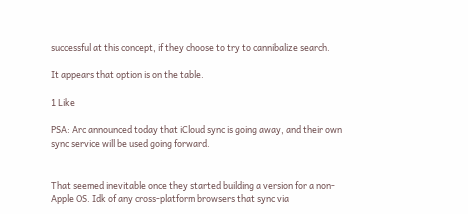successful at this concept, if they choose to try to cannibalize search.

It appears that option is on the table.

1 Like

PSA: Arc announced today that iCloud sync is going away, and their own sync service will be used going forward.


That seemed inevitable once they started building a version for a non-Apple OS. Idk of any cross-platform browsers that sync via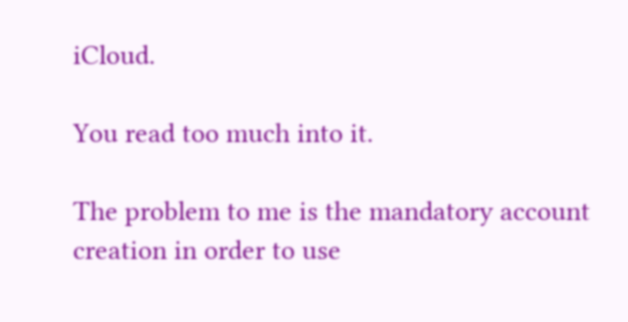iCloud.

You read too much into it.

The problem to me is the mandatory account creation in order to use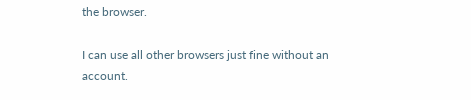the browser.

I can use all other browsers just fine without an account.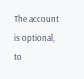The account is optional, to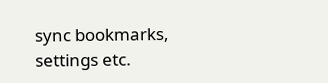sync bookmarks, settings etc.